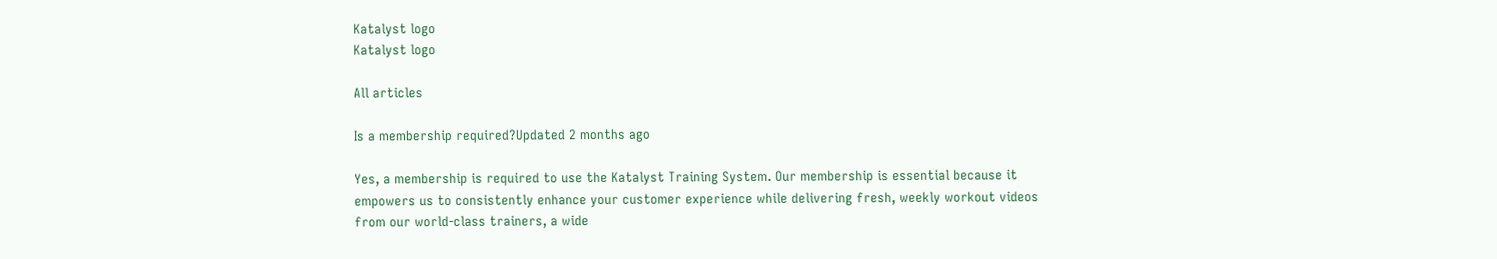Katalyst logo
Katalyst logo

All articles

Is a membership required?Updated 2 months ago

Yes, a membership is required to use the Katalyst Training System. Our membership is essential because it empowers us to consistently enhance your customer experience while delivering fresh, weekly workout videos from our world-class trainers, a wide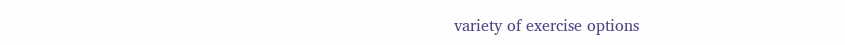variety of exercise options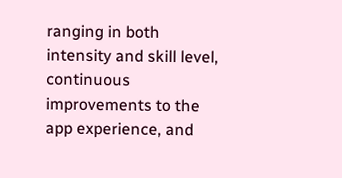ranging in both intensity and skill level, continuous improvements to the app experience, and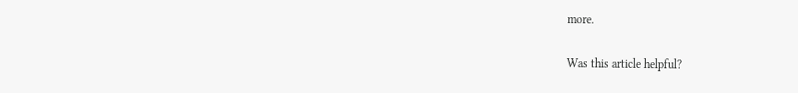more.

Was this article helpful?